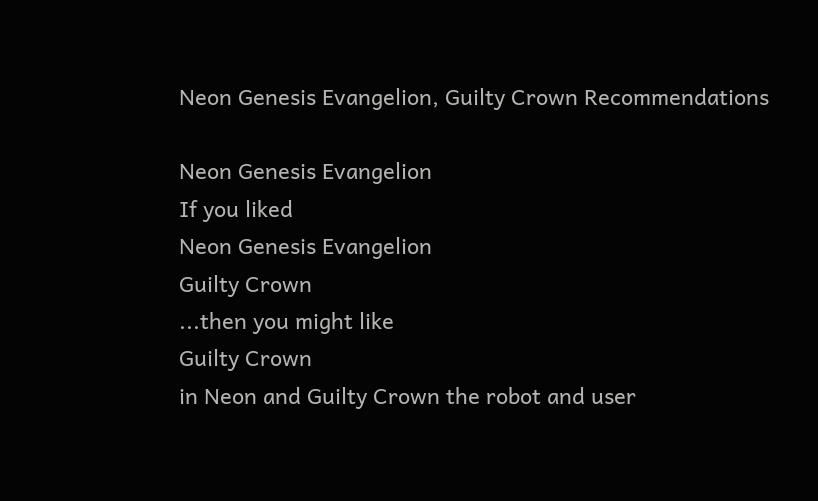Neon Genesis Evangelion, Guilty Crown Recommendations

Neon Genesis Evangelion
If you liked
Neon Genesis Evangelion
Guilty Crown
...then you might like
Guilty Crown
in Neon and Guilty Crown the robot and user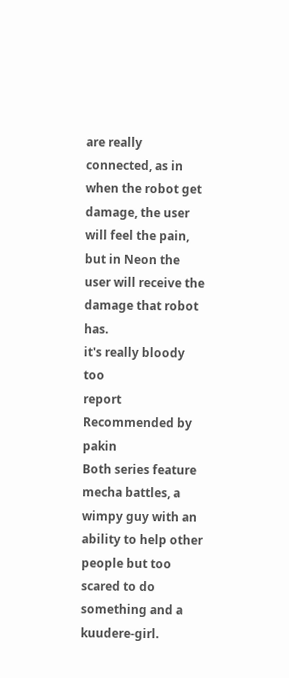are really connected, as in when the robot get damage, the user will feel the pain, but in Neon the user will receive the damage that robot has.
it's really bloody too
report Recommended by pakin
Both series feature mecha battles, a wimpy guy with an ability to help other people but too scared to do something and a kuudere-girl.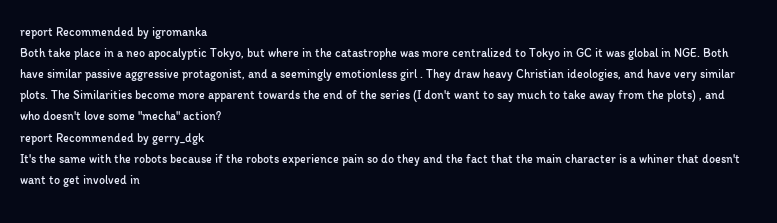report Recommended by igromanka
Both take place in a neo apocalyptic Tokyo, but where in the catastrophe was more centralized to Tokyo in GC it was global in NGE. Both have similar passive aggressive protagonist, and a seemingly emotionless girl . They draw heavy Christian ideologies, and have very similar plots. The Similarities become more apparent towards the end of the series (I don't want to say much to take away from the plots) , and who doesn't love some "mecha" action?
report Recommended by gerry_dgk
It's the same with the robots because if the robots experience pain so do they and the fact that the main character is a whiner that doesn't want to get involved in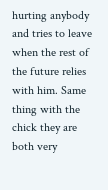hurting anybody and tries to leave when the rest of the future relies with him. Same thing with the chick they are both very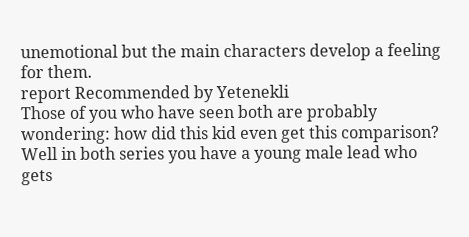unemotional but the main characters develop a feeling for them.
report Recommended by Yetenekli
Those of you who have seen both are probably wondering: how did this kid even get this comparison? Well in both series you have a young male lead who gets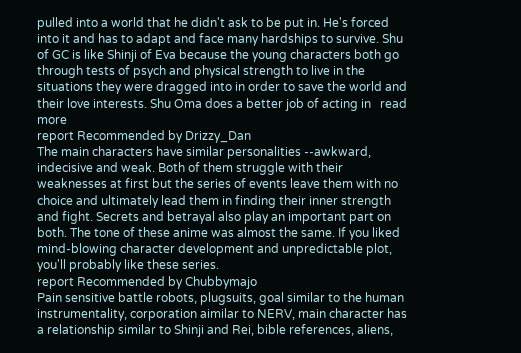pulled into a world that he didn't ask to be put in. He's forced into it and has to adapt and face many hardships to survive. Shu of GC is like Shinji of Eva because the young characters both go through tests of psych and physical strength to live in the situations they were dragged into in order to save the world and their love interests. Shu Oma does a better job of acting in   read more
report Recommended by Drizzy_Dan
The main characters have similar personalities --awkward, indecisive and weak. Both of them struggle with their weaknesses at first but the series of events leave them with no choice and ultimately lead them in finding their inner strength and fight. Secrets and betrayal also play an important part on both. The tone of these anime was almost the same. If you liked mind-blowing character development and unpredictable plot, you'll probably like these series.
report Recommended by Chubbymajo
Pain sensitive battle robots, plugsuits, goal similar to the human instrumentality, corporation aimilar to NERV, main character has a relationship similar to Shinji and Rei, bible references, aliens,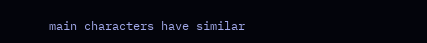main characters have similar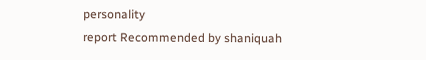personality
report Recommended by shaniquah